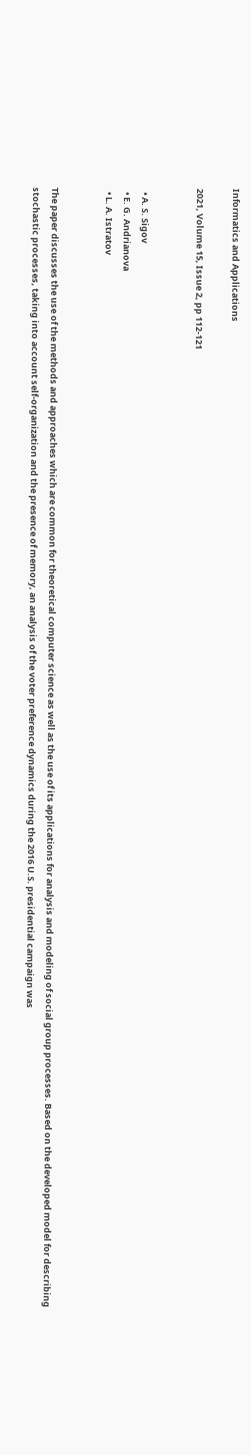Informatics and Applications

2021, Volume 15, Issue 2, pp 112-121


  • A. S. Sigov
  • E. G. Andrianova
  • L. A. Istratov


The paper discusses the use of the methods and approaches which are common for theoretical computer science as well as the use of its applications for analysis and modeling of social group processes. Based on the developed model for describing stochastic processes, taking into account self-organization and the presence of memory, an analysis of the voter preference dynamics during the 2016 U.S. presidential campaign was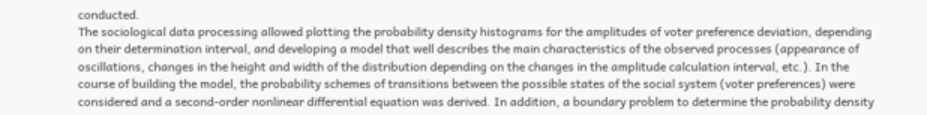conducted.
The sociological data processing allowed plotting the probability density histograms for the amplitudes of voter preference deviation, depending on their determination interval, and developing a model that well describes the main characteristics of the observed processes (appearance of oscillations, changes in the height and width of the distribution depending on the changes in the amplitude calculation interval, etc.). In the course of building the model, the probability schemes of transitions between the possible states of the social system (voter preferences) were considered and a second-order nonlinear differential equation was derived. In addition, a boundary problem to determine the probability density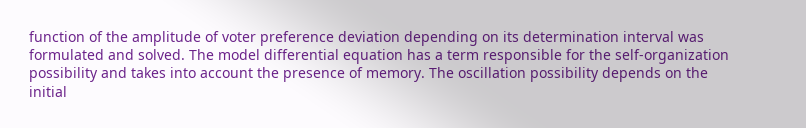function of the amplitude of voter preference deviation depending on its determination interval was formulated and solved. The model differential equation has a term responsible for the self-organization possibility and takes into account the presence of memory. The oscillation possibility depends on the initial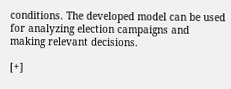conditions. The developed model can be used for analyzing election campaigns and making relevant decisions.

[+]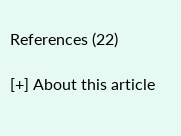References (22)

[+] About this article